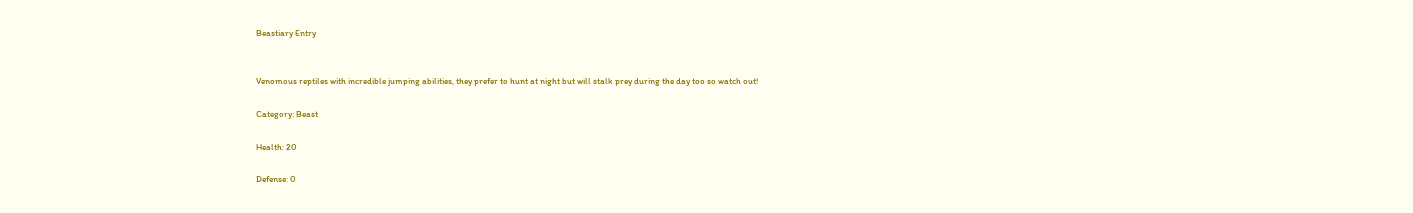Beastiary Entry


Venomous reptiles with incredible jumping abilities, they prefer to hunt at night but will stalk prey during the day too so watch out!

Category: Beast

Health: 20

Defense: 0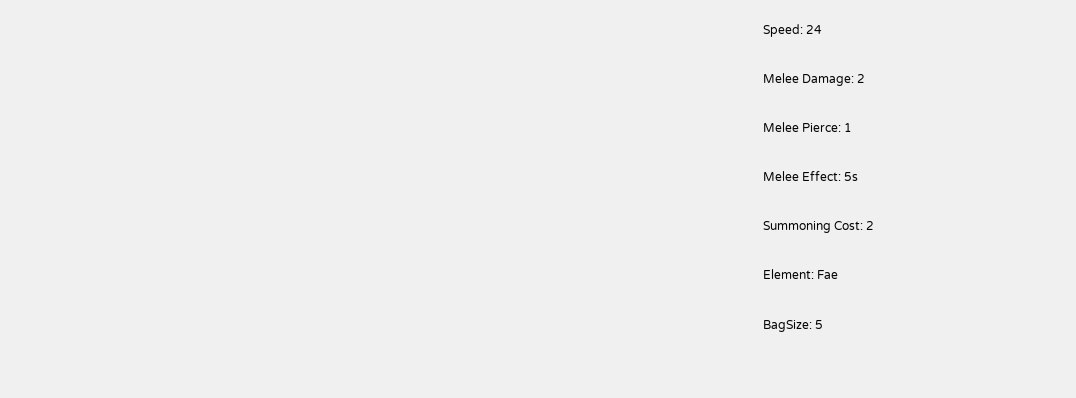Speed: 24

Melee Damage: 2

Melee Pierce: 1

Melee Effect: 5s

Summoning Cost: 2

Element: Fae

BagSize: 5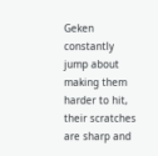Geken constantly jump about making them harder to hit, their scratches are sharp and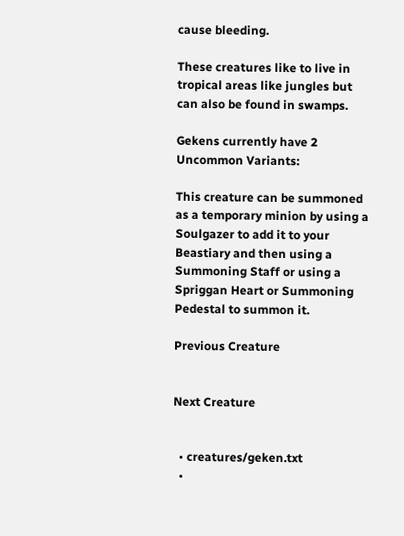cause bleeding.

These creatures like to live in tropical areas like jungles but can also be found in swamps.

Gekens currently have 2 Uncommon Variants:

This creature can be summoned as a temporary minion by using a Soulgazer to add it to your Beastiary and then using a Summoning Staff or using a Spriggan Heart or Summoning Pedestal to summon it.

Previous Creature


Next Creature


  • creatures/geken.txt
  •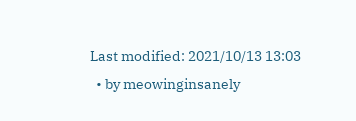Last modified: 2021/10/13 13:03
  • by meowinginsanely